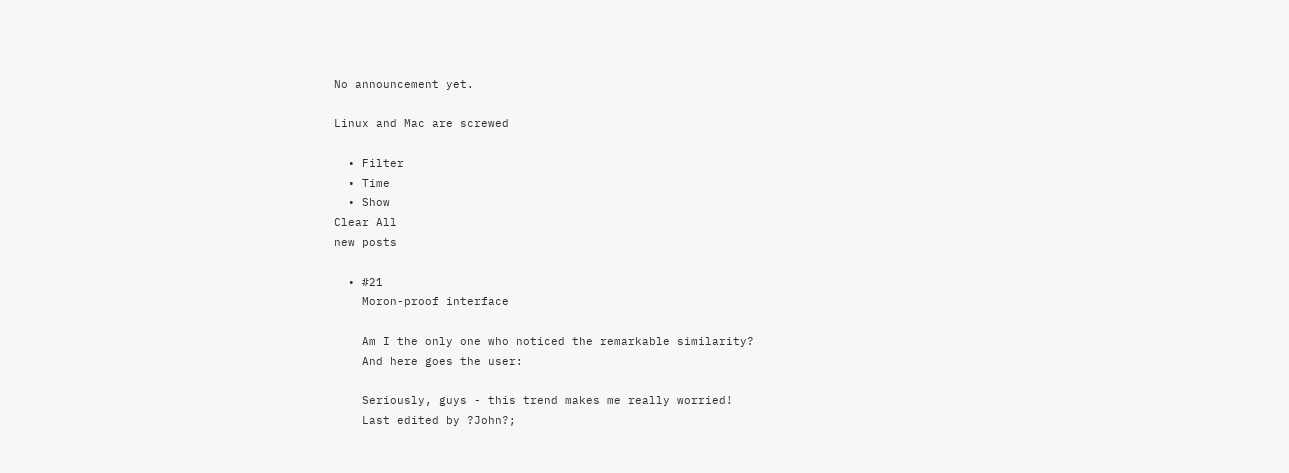No announcement yet.

Linux and Mac are screwed

  • Filter
  • Time
  • Show
Clear All
new posts

  • #21
    Moron-proof interface

    Am I the only one who noticed the remarkable similarity?
    And here goes the user:

    Seriously, guys - this trend makes me really worried!
    Last edited by ?John?;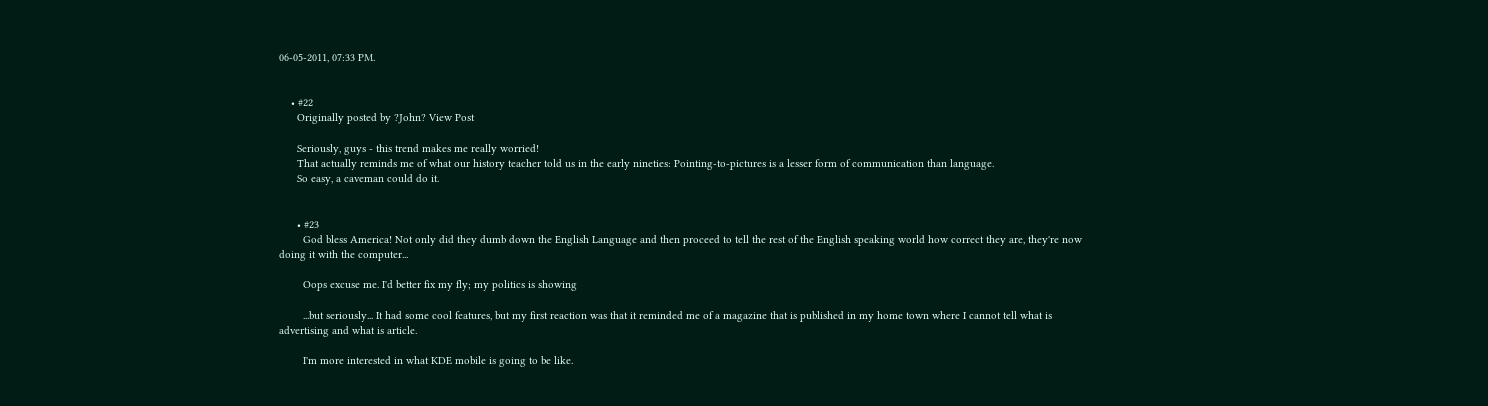06-05-2011, 07:33 PM.


    • #22
      Originally posted by ?John? View Post

      Seriously, guys - this trend makes me really worried!
      That actually reminds me of what our history teacher told us in the early nineties: Pointing-to-pictures is a lesser form of communication than language.
      So easy, a caveman could do it.


      • #23
        God bless America! Not only did they dumb down the English Language and then proceed to tell the rest of the English speaking world how correct they are, they're now doing it with the computer...

        Oops excuse me. I'd better fix my fly; my politics is showing

        ...but seriously... It had some cool features, but my first reaction was that it reminded me of a magazine that is published in my home town where I cannot tell what is advertising and what is article.

        I'm more interested in what KDE mobile is going to be like.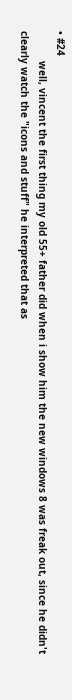• #24
          well, vincent the first thing my old 55+ father did when i show him the new windows 8 was freak out, since he didn't clearly watch the "icons and stuff" he interpreted that as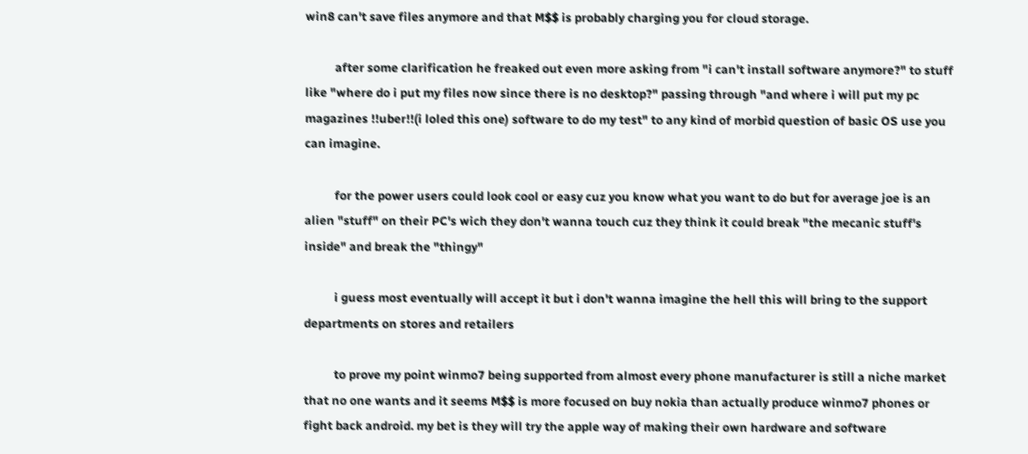win8 can't save files anymore and that M$$ is probably charging you for cloud storage.

          after some clarification he freaked out even more asking from "i can't install software anymore?" to stuff like "where do i put my files now since there is no desktop?" passing through "and where i will put my pc magazines !!uber!!(i loled this one) software to do my test" to any kind of morbid question of basic OS use you can imagine.

          for the power users could look cool or easy cuz you know what you want to do but for average joe is an alien "stuff" on their PC's wich they don't wanna touch cuz they think it could break "the mecanic stuff's inside" and break the "thingy"

          i guess most eventually will accept it but i don't wanna imagine the hell this will bring to the support departments on stores and retailers

          to prove my point winmo7 being supported from almost every phone manufacturer is still a niche market that no one wants and it seems M$$ is more focused on buy nokia than actually produce winmo7 phones or fight back android. my bet is they will try the apple way of making their own hardware and software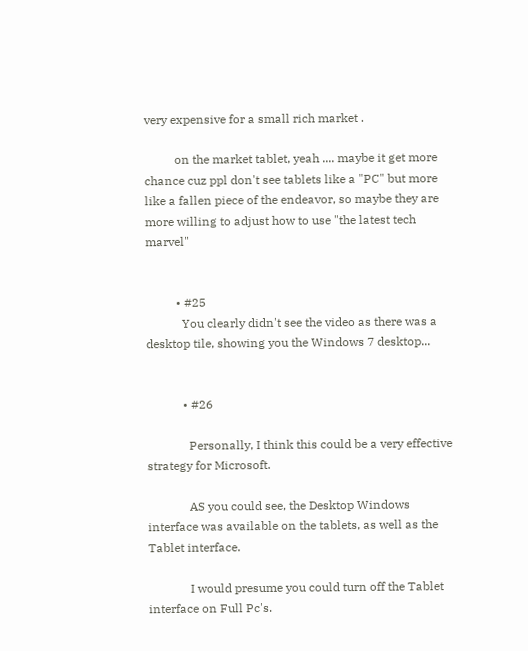very expensive for a small rich market .

          on the market tablet, yeah .... maybe it get more chance cuz ppl don't see tablets like a "PC" but more like a fallen piece of the endeavor, so maybe they are more willing to adjust how to use "the latest tech marvel"


          • #25
            You clearly didn't see the video as there was a desktop tile, showing you the Windows 7 desktop...


            • #26

              Personally, I think this could be a very effective strategy for Microsoft.

              AS you could see, the Desktop Windows interface was available on the tablets, as well as the Tablet interface.

              I would presume you could turn off the Tablet interface on Full Pc's.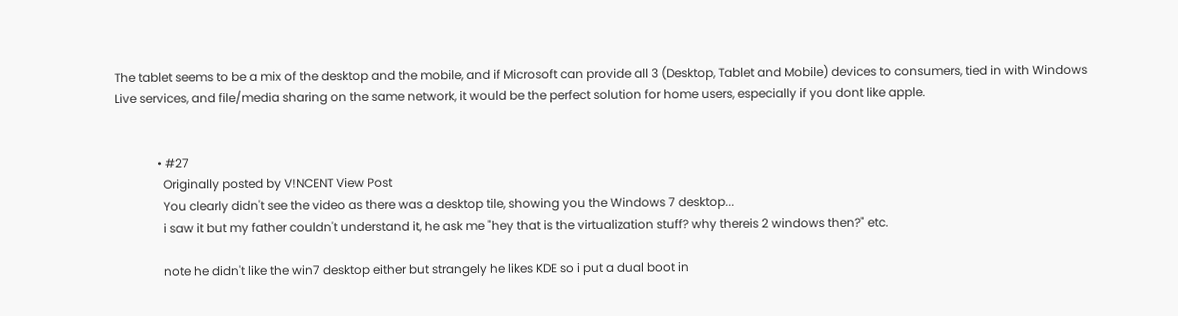The tablet seems to be a mix of the desktop and the mobile, and if Microsoft can provide all 3 (Desktop, Tablet and Mobile) devices to consumers, tied in with Windows Live services, and file/media sharing on the same network, it would be the perfect solution for home users, especially if you dont like apple.


              • #27
                Originally posted by V!NCENT View Post
                You clearly didn't see the video as there was a desktop tile, showing you the Windows 7 desktop...
                i saw it but my father couldn't understand it, he ask me "hey that is the virtualization stuff? why thereis 2 windows then?" etc.

                note he didn't like the win7 desktop either but strangely he likes KDE so i put a dual boot in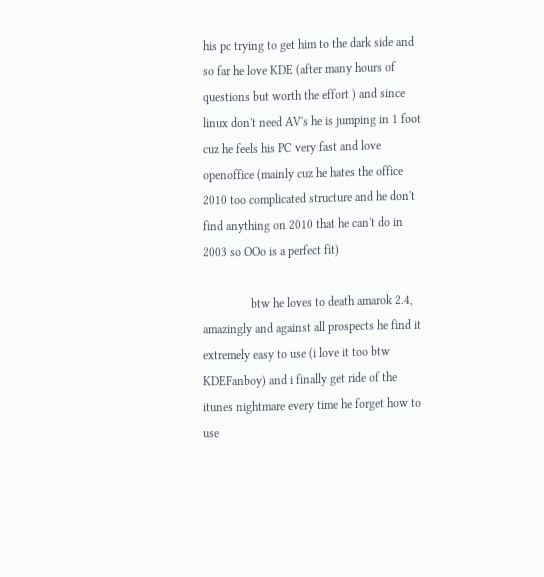his pc trying to get him to the dark side and so far he love KDE (after many hours of questions but worth the effort ) and since linux don't need AV's he is jumping in 1 foot cuz he feels his PC very fast and love openoffice (mainly cuz he hates the office 2010 too complicated structure and he don't find anything on 2010 that he can't do in 2003 so OOo is a perfect fit)

                btw he loves to death amarok 2.4, amazingly and against all prospects he find it extremely easy to use (i love it too btw KDEFanboy) and i finally get ride of the itunes nightmare every time he forget how to use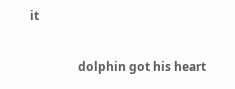it

                dolphin got his heart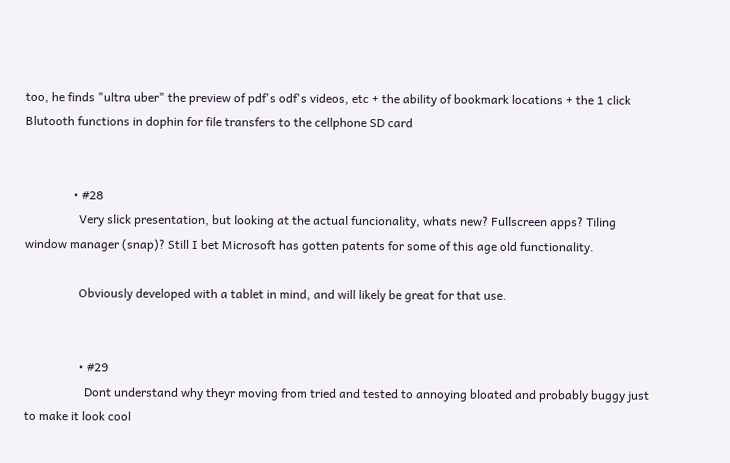too, he finds "ultra uber" the preview of pdf's odf's videos, etc + the ability of bookmark locations + the 1 click Blutooth functions in dophin for file transfers to the cellphone SD card


                • #28
                  Very slick presentation, but looking at the actual funcionality, whats new? Fullscreen apps? Tiling window manager (snap)? Still I bet Microsoft has gotten patents for some of this age old functionality.

                  Obviously developed with a tablet in mind, and will likely be great for that use.


                  • #29
                    Dont understand why theyr moving from tried and tested to annoying bloated and probably buggy just to make it look cool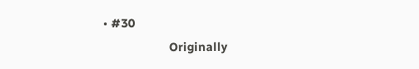• #30
                      Originally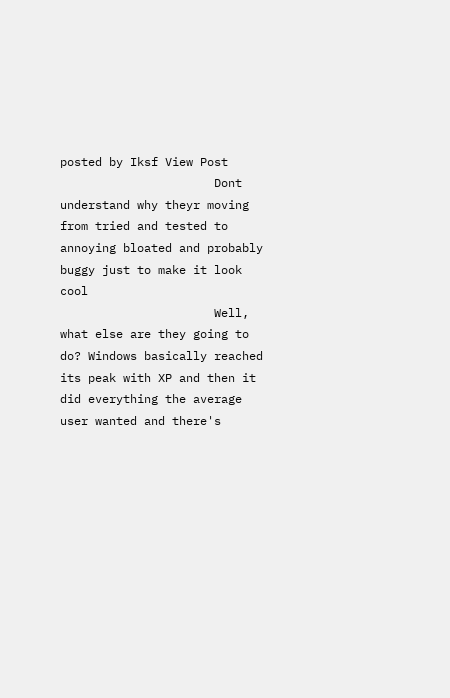posted by Iksf View Post
                      Dont understand why theyr moving from tried and tested to annoying bloated and probably buggy just to make it look cool
                      Well, what else are they going to do? Windows basically reached its peak with XP and then it did everything the average user wanted and there's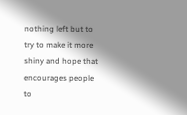nothing left but to try to make it more shiny and hope that encourages people to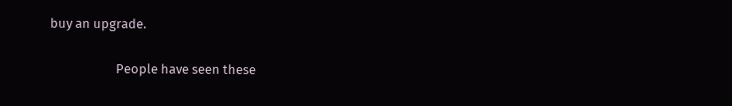buy an upgrade.

                      People have seen these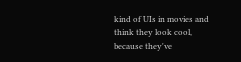kind of UIs in movies and think they look cool, because they've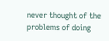never thought of the problems of doing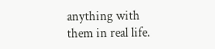anything with them in real life.